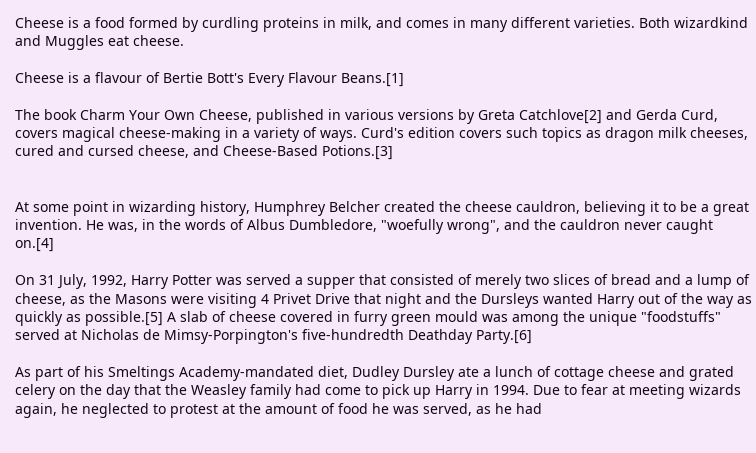Cheese is a food formed by curdling proteins in milk, and comes in many different varieties. Both wizardkind and Muggles eat cheese.

Cheese is a flavour of Bertie Bott's Every Flavour Beans.[1]

The book Charm Your Own Cheese, published in various versions by Greta Catchlove[2] and Gerda Curd, covers magical cheese-making in a variety of ways. Curd's edition covers such topics as dragon milk cheeses, cured and cursed cheese, and Cheese-Based Potions.[3]


At some point in wizarding history, Humphrey Belcher created the cheese cauldron, believing it to be a great invention. He was, in the words of Albus Dumbledore, "woefully wrong", and the cauldron never caught on.[4]

On 31 July, 1992, Harry Potter was served a supper that consisted of merely two slices of bread and a lump of cheese, as the Masons were visiting 4 Privet Drive that night and the Dursleys wanted Harry out of the way as quickly as possible.[5] A slab of cheese covered in furry green mould was among the unique "foodstuffs" served at Nicholas de Mimsy-Porpington's five-hundredth Deathday Party.[6]

As part of his Smeltings Academy-mandated diet, Dudley Dursley ate a lunch of cottage cheese and grated celery on the day that the Weasley family had come to pick up Harry in 1994. Due to fear at meeting wizards again, he neglected to protest at the amount of food he was served, as he had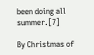been doing all summer.[7]

By Christmas of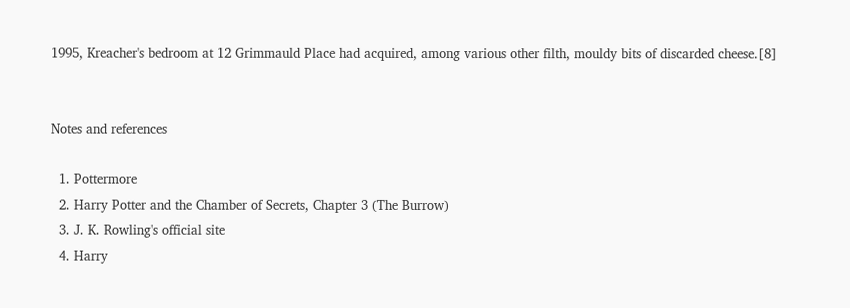1995, Kreacher's bedroom at 12 Grimmauld Place had acquired, among various other filth, mouldy bits of discarded cheese.[8]


Notes and references

  1. Pottermore
  2. Harry Potter and the Chamber of Secrets, Chapter 3 (The Burrow)
  3. J. K. Rowling's official site
  4. Harry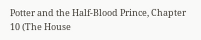Potter and the Half-Blood Prince, Chapter 10 (The House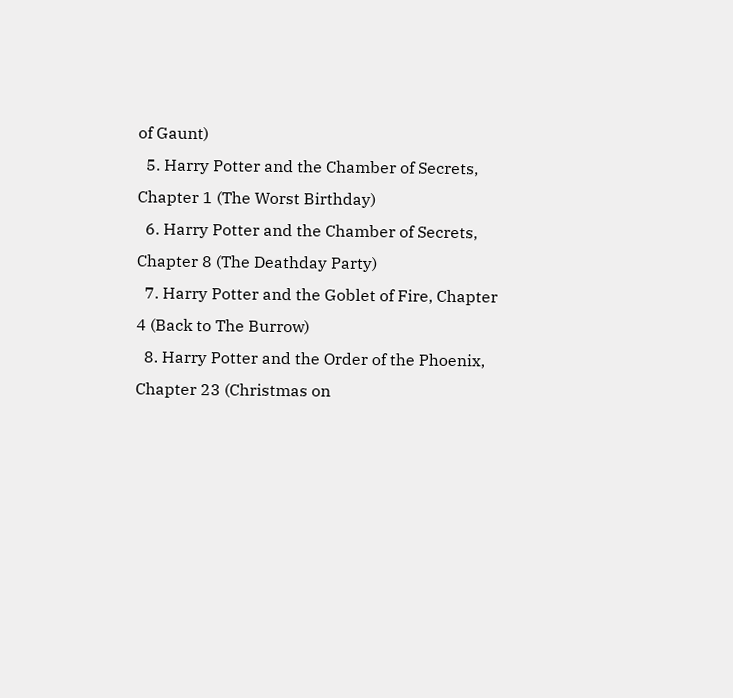of Gaunt)
  5. Harry Potter and the Chamber of Secrets, Chapter 1 (The Worst Birthday)
  6. Harry Potter and the Chamber of Secrets, Chapter 8 (The Deathday Party)
  7. Harry Potter and the Goblet of Fire, Chapter 4 (Back to The Burrow)
  8. Harry Potter and the Order of the Phoenix, Chapter 23 (Christmas on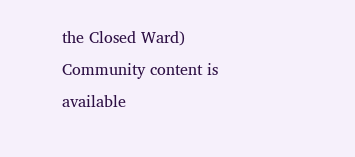the Closed Ward)
Community content is available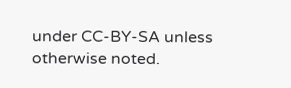under CC-BY-SA unless otherwise noted.